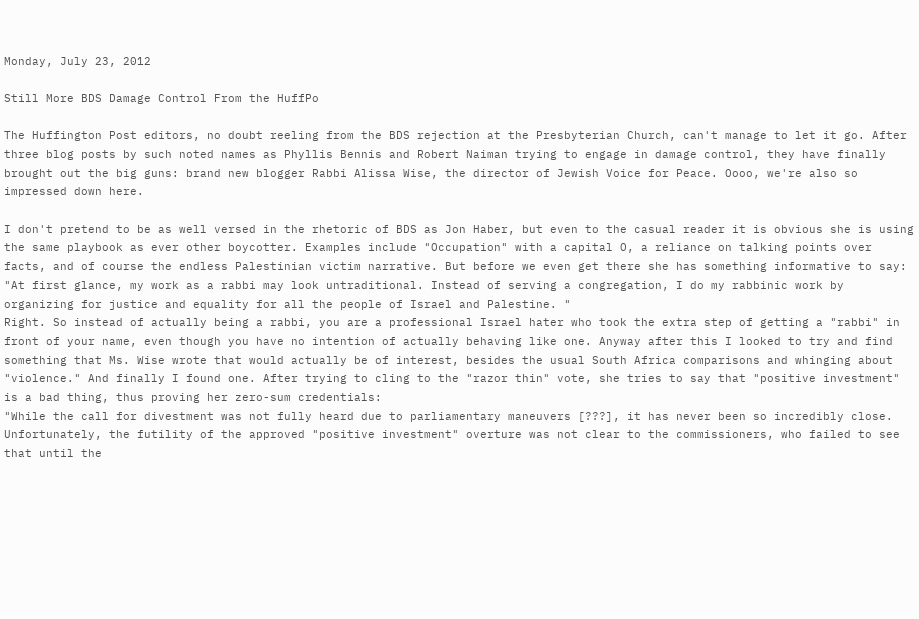Monday, July 23, 2012

Still More BDS Damage Control From the HuffPo

The Huffington Post editors, no doubt reeling from the BDS rejection at the Presbyterian Church, can't manage to let it go. After three blog posts by such noted names as Phyllis Bennis and Robert Naiman trying to engage in damage control, they have finally brought out the big guns: brand new blogger Rabbi Alissa Wise, the director of Jewish Voice for Peace. Oooo, we're also so impressed down here.

I don't pretend to be as well versed in the rhetoric of BDS as Jon Haber, but even to the casual reader it is obvious she is using the same playbook as ever other boycotter. Examples include "Occupation" with a capital O, a reliance on talking points over facts, and of course the endless Palestinian victim narrative. But before we even get there she has something informative to say:
"At first glance, my work as a rabbi may look untraditional. Instead of serving a congregation, I do my rabbinic work by organizing for justice and equality for all the people of Israel and Palestine. "
Right. So instead of actually being a rabbi, you are a professional Israel hater who took the extra step of getting a "rabbi" in front of your name, even though you have no intention of actually behaving like one. Anyway after this I looked to try and find something that Ms. Wise wrote that would actually be of interest, besides the usual South Africa comparisons and whinging about "violence." And finally I found one. After trying to cling to the "razor thin" vote, she tries to say that "positive investment" is a bad thing, thus proving her zero-sum credentials:
"While the call for divestment was not fully heard due to parliamentary maneuvers [???], it has never been so incredibly close. Unfortunately, the futility of the approved "positive investment" overture was not clear to the commissioners, who failed to see that until the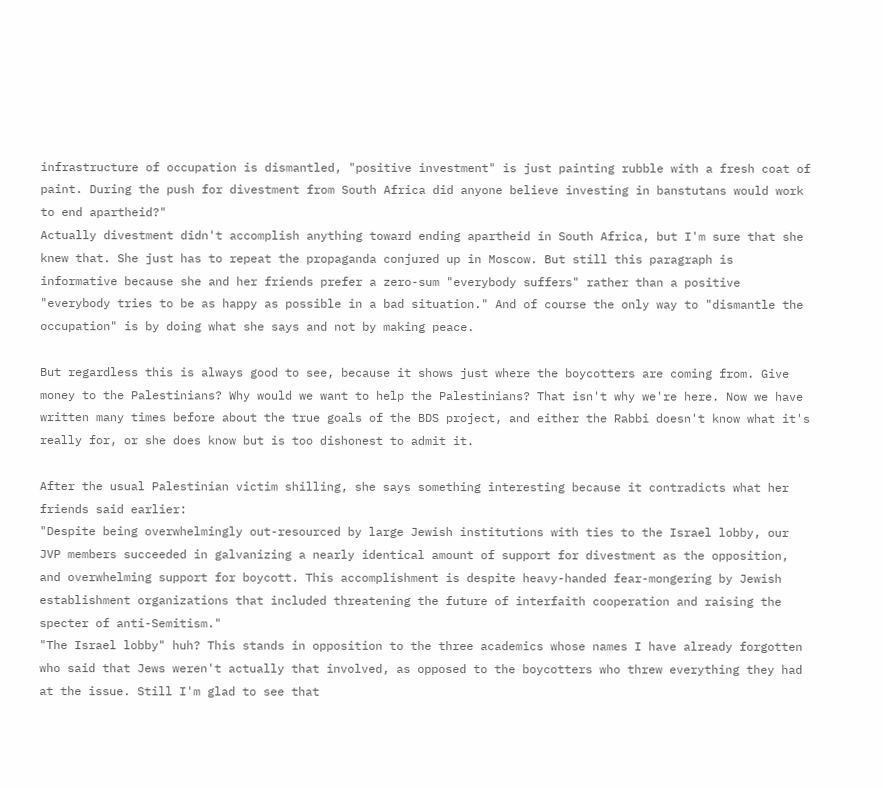infrastructure of occupation is dismantled, "positive investment" is just painting rubble with a fresh coat of paint. During the push for divestment from South Africa did anyone believe investing in banstutans would work to end apartheid?"
Actually divestment didn't accomplish anything toward ending apartheid in South Africa, but I'm sure that she knew that. She just has to repeat the propaganda conjured up in Moscow. But still this paragraph is informative because she and her friends prefer a zero-sum "everybody suffers" rather than a positive "everybody tries to be as happy as possible in a bad situation." And of course the only way to "dismantle the occupation" is by doing what she says and not by making peace.

But regardless this is always good to see, because it shows just where the boycotters are coming from. Give money to the Palestinians? Why would we want to help the Palestinians? That isn't why we're here. Now we have written many times before about the true goals of the BDS project, and either the Rabbi doesn't know what it's really for, or she does know but is too dishonest to admit it.

After the usual Palestinian victim shilling, she says something interesting because it contradicts what her friends said earlier:
"Despite being overwhelmingly out-resourced by large Jewish institutions with ties to the Israel lobby, our JVP members succeeded in galvanizing a nearly identical amount of support for divestment as the opposition, and overwhelming support for boycott. This accomplishment is despite heavy-handed fear-mongering by Jewish establishment organizations that included threatening the future of interfaith cooperation and raising the specter of anti-Semitism."
"The Israel lobby" huh? This stands in opposition to the three academics whose names I have already forgotten who said that Jews weren't actually that involved, as opposed to the boycotters who threw everything they had at the issue. Still I'm glad to see that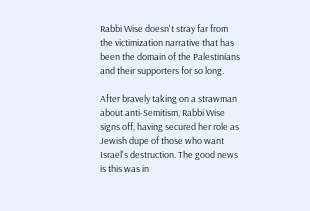Rabbi Wise doesn't stray far from the victimization narrative that has been the domain of the Palestinians and their supporters for so long.

After bravely taking on a strawman about anti-Semitism, Rabbi Wise signs off, having secured her role as Jewish dupe of those who want Israel's destruction. The good news is this was in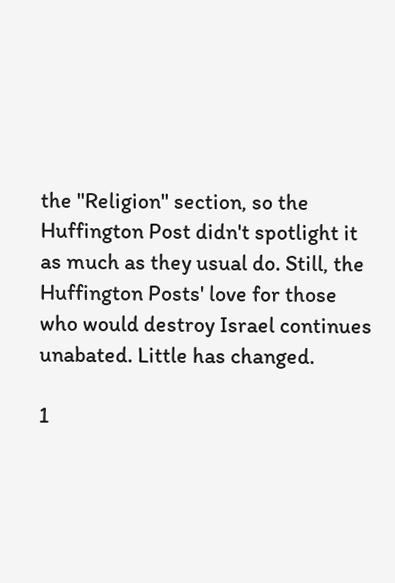the "Religion" section, so the Huffington Post didn't spotlight it as much as they usual do. Still, the Huffington Posts' love for those who would destroy Israel continues unabated. Little has changed.

1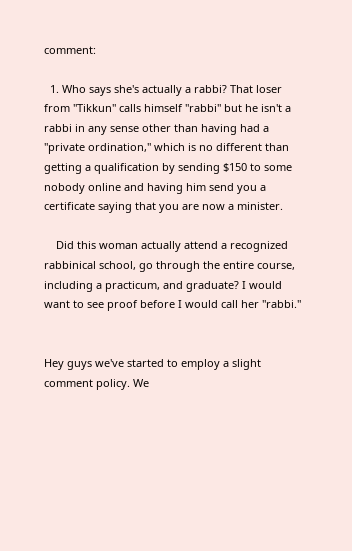comment:

  1. Who says she's actually a rabbi? That loser from "Tikkun" calls himself "rabbi" but he isn't a rabbi in any sense other than having had a "private ordination," which is no different than getting a qualification by sending $150 to some nobody online and having him send you a certificate saying that you are now a minister.

    Did this woman actually attend a recognized rabbinical school, go through the entire course, including a practicum, and graduate? I would want to see proof before I would call her "rabbi."


Hey guys we've started to employ a slight comment policy. We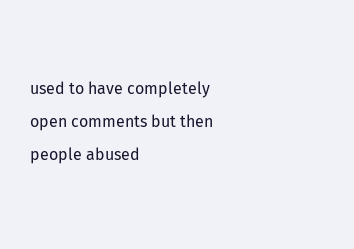used to have completely open comments but then people abused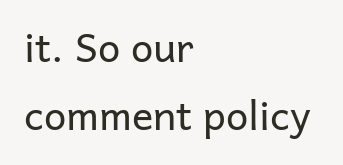it. So our comment policy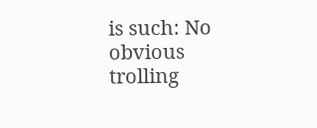is such: No obvious trolling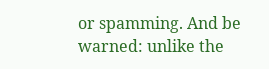or spamming. And be warned: unlike the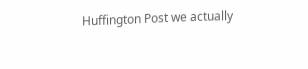Huffington Post we actually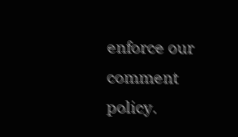enforce our comment policy.